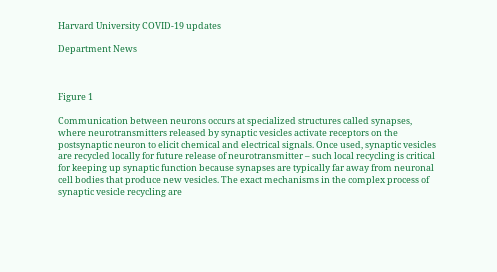Harvard University COVID-19 updates

Department News



Figure 1

Communication between neurons occurs at specialized structures called synapses, where neurotransmitters released by synaptic vesicles activate receptors on the postsynaptic neuron to elicit chemical and electrical signals. Once used, synaptic vesicles are recycled locally for future release of neurotransmitter – such local recycling is critical for keeping up synaptic function because synapses are typically far away from neuronal cell bodies that produce new vesicles. The exact mechanisms in the complex process of synaptic vesicle recycling are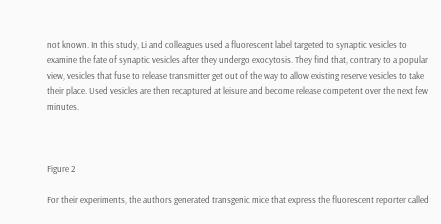not known. In this study, Li and colleagues used a fluorescent label targeted to synaptic vesicles to examine the fate of synaptic vesicles after they undergo exocytosis. They find that, contrary to a popular view, vesicles that fuse to release transmitter get out of the way to allow existing reserve vesicles to take their place. Used vesicles are then recaptured at leisure and become release competent over the next few minutes.



Figure 2

For their experiments, the authors generated transgenic mice that express the fluorescent reporter called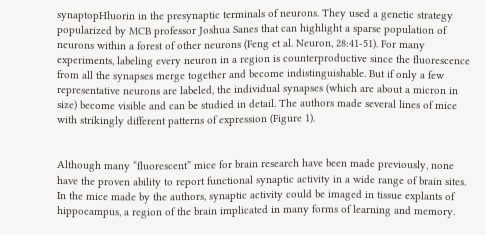synaptopHluorin in the presynaptic terminals of neurons. They used a genetic strategy popularized by MCB professor Joshua Sanes that can highlight a sparse population of neurons within a forest of other neurons (Feng et al. Neuron, 28:41-51). For many experiments, labeling every neuron in a region is counterproductive since the fluorescence from all the synapses merge together and become indistinguishable. But if only a few representative neurons are labeled, the individual synapses (which are about a micron in size) become visible and can be studied in detail. The authors made several lines of mice with strikingly different patterns of expression (Figure 1).


Although many “fluorescent” mice for brain research have been made previously, none have the proven ability to report functional synaptic activity in a wide range of brain sites. In the mice made by the authors, synaptic activity could be imaged in tissue explants of hippocampus, a region of the brain implicated in many forms of learning and memory.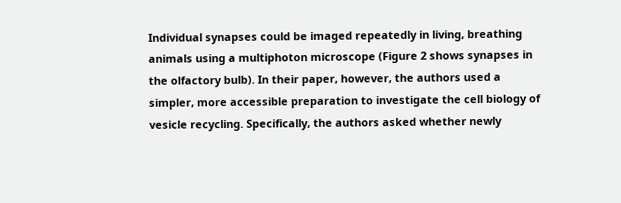Individual synapses could be imaged repeatedly in living, breathing animals using a multiphoton microscope (Figure 2 shows synapses in the olfactory bulb). In their paper, however, the authors used a simpler, more accessible preparation to investigate the cell biology of vesicle recycling. Specifically, the authors asked whether newly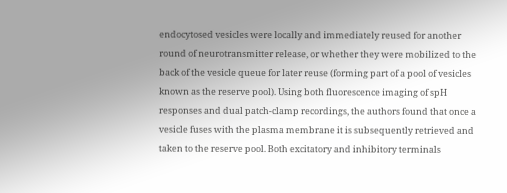endocytosed vesicles were locally and immediately reused for another round of neurotransmitter release, or whether they were mobilized to the back of the vesicle queue for later reuse (forming part of a pool of vesicles known as the reserve pool). Using both fluorescence imaging of spH responses and dual patch-clamp recordings, the authors found that once a vesicle fuses with the plasma membrane it is subsequently retrieved and taken to the reserve pool. Both excitatory and inhibitory terminals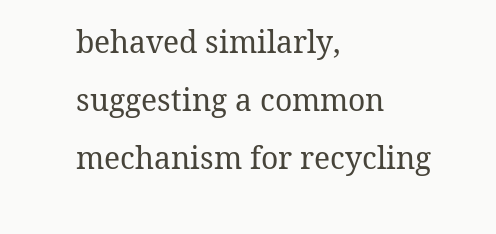behaved similarly, suggesting a common mechanism for recycling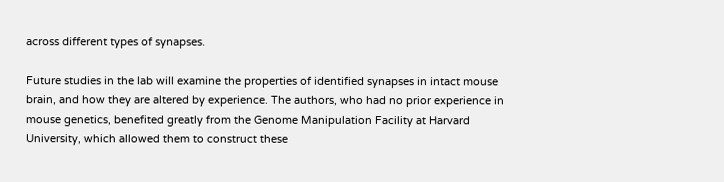across different types of synapses.

Future studies in the lab will examine the properties of identified synapses in intact mouse brain, and how they are altered by experience. The authors, who had no prior experience in mouse genetics, benefited greatly from the Genome Manipulation Facility at Harvard University, which allowed them to construct these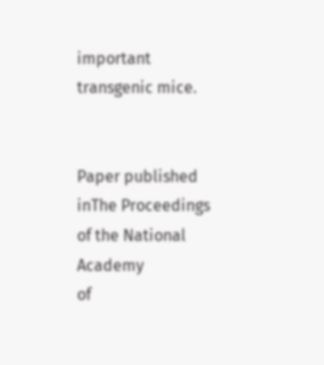important transgenic mice.


Paper published inThe Proceedings
of the National Academy
of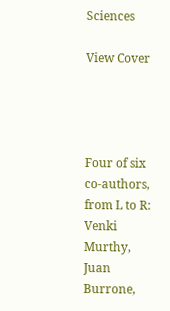Sciences

View Cover




Four of six co-authors, from L to R: Venki Murthy, Juan Burrone,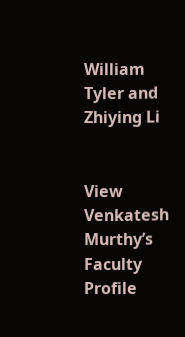William Tyler and Zhiying Li


View Venkatesh Murthy’s Faculty Profile